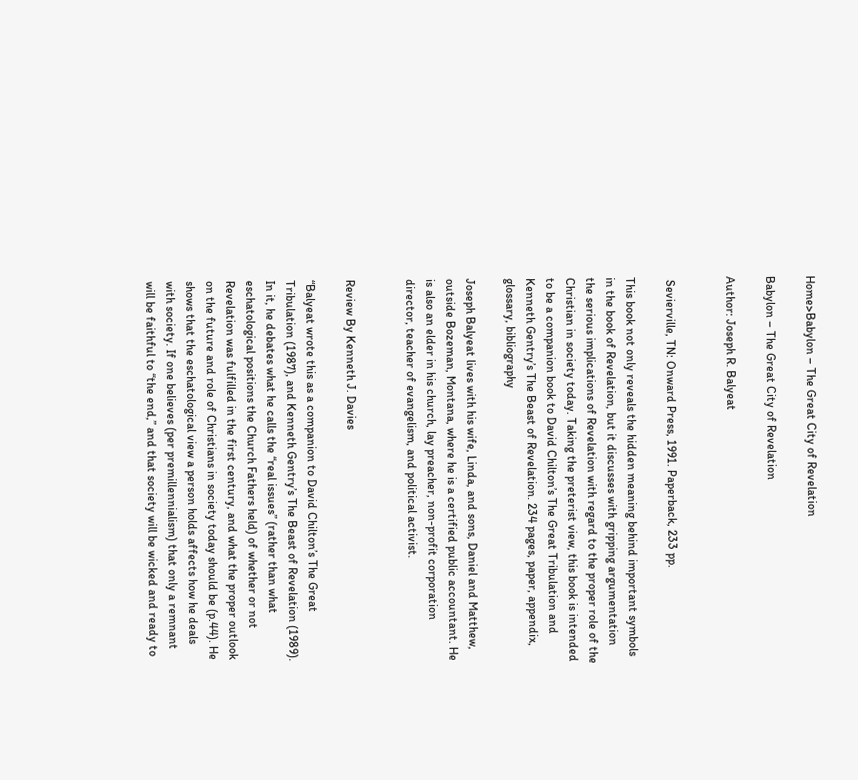Home>Babylon – The Great City of Revelation

Babylon – The Great City of Revelation

Author: Joseph R. Balyeat


 Sevierville, TN: Onward Press, 1991. Paperback, 233 pp.

This book not only reveals the hidden meaning behind important symbols in the book of Revelation, but it discusses with gripping argumentation the serious implications of Revelation with regard to the proper role of the Christian in society today. Taking the preterist view, this book is intended to be a companion book to David Chilton’s The Great Tribulation and Kenneth Gentry’s The Beast of Revelation. 234 pages, paper, appendix, glossary, bibliography

Joseph Balyeat lives with his wife, Linda, and sons, Daniel and Matthew, outside Bozeman, Montana, where he is a certified public accountant. He is also an elder in his church, lay preacher, non-profit corporation director, teacher of evangelism, and political activist.


Review By Kenneth J. Davies

“Balyeat wrote this as a companion to David Chilton’s The Great Tribulation (1987), and Kenneth Gentry’s The Beast of Revelation (1989). In it, he debates what he calls the “real issues” (rather than what eschatological positions the Church Fathers held) of whether or not Revelation was fulfilled in the first century, and what the proper outlook on the future and role of Christians in society today should be (p.44). He shows that the eschatological view a person holds affects how he deals with society. If one believes (per premillennialism) that only a remnant will be faithful to “the end,” and that society will be wicked and ready to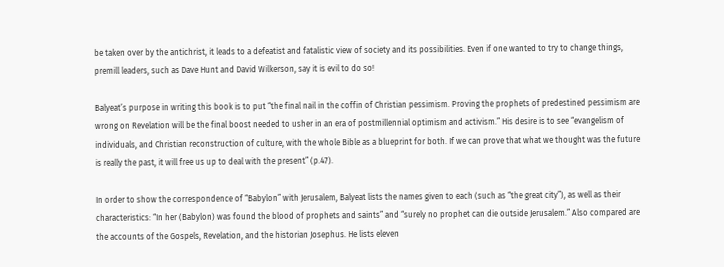be taken over by the antichrist, it leads to a defeatist and fatalistic view of society and its possibilities. Even if one wanted to try to change things, premill leaders, such as Dave Hunt and David Wilkerson, say it is evil to do so!

Balyeat’s purpose in writing this book is to put “the final nail in the coffin of Christian pessimism. Proving the prophets of predestined pessimism are wrong on Revelation will be the final boost needed to usher in an era of postmillennial optimism and activism.” His desire is to see “evangelism of individuals, and Christian reconstruction of culture, with the whole Bible as a blueprint for both. If we can prove that what we thought was the future is really the past, it will free us up to deal with the present” (p.47).

In order to show the correspondence of “Babylon” with Jerusalem, Balyeat lists the names given to each (such as “the great city”), as well as their characteristics: “In her (Babylon) was found the blood of prophets and saints” and “surely no prophet can die outside Jerusalem.” Also compared are the accounts of the Gospels, Revelation, and the historian Josephus. He lists eleven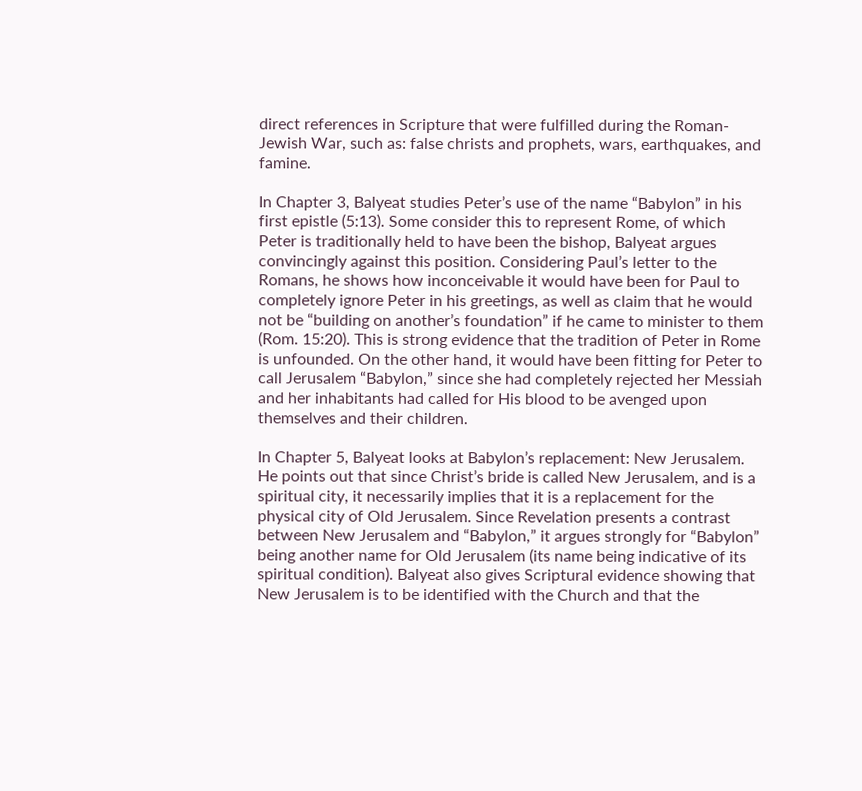direct references in Scripture that were fulfilled during the Roman-Jewish War, such as: false christs and prophets, wars, earthquakes, and famine.

In Chapter 3, Balyeat studies Peter’s use of the name “Babylon” in his first epistle (5:13). Some consider this to represent Rome, of which Peter is traditionally held to have been the bishop, Balyeat argues convincingly against this position. Considering Paul’s letter to the Romans, he shows how inconceivable it would have been for Paul to completely ignore Peter in his greetings, as well as claim that he would not be “building on another’s foundation” if he came to minister to them (Rom. 15:20). This is strong evidence that the tradition of Peter in Rome is unfounded. On the other hand, it would have been fitting for Peter to call Jerusalem “Babylon,” since she had completely rejected her Messiah and her inhabitants had called for His blood to be avenged upon themselves and their children.

In Chapter 5, Balyeat looks at Babylon’s replacement: New Jerusalem. He points out that since Christ’s bride is called New Jerusalem, and is a spiritual city, it necessarily implies that it is a replacement for the physical city of Old Jerusalem. Since Revelation presents a contrast between New Jerusalem and “Babylon,” it argues strongly for “Babylon” being another name for Old Jerusalem (its name being indicative of its spiritual condition). Balyeat also gives Scriptural evidence showing that New Jerusalem is to be identified with the Church and that the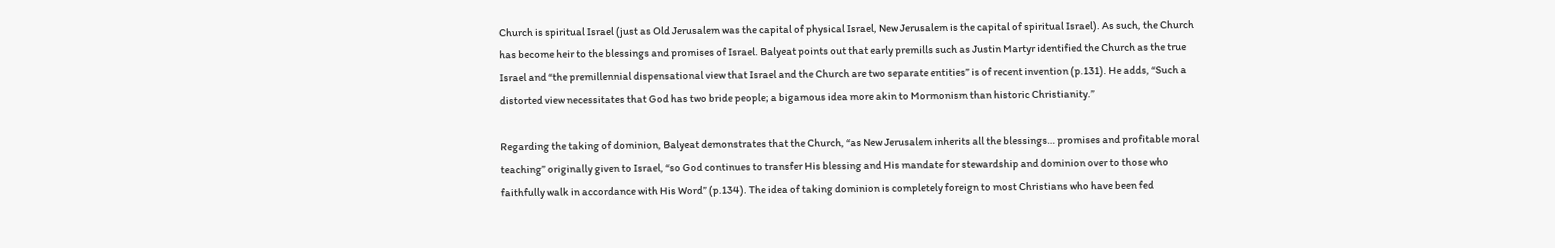Church is spiritual Israel (just as Old Jerusalem was the capital of physical Israel, New Jerusalem is the capital of spiritual Israel). As such, the Church has become heir to the blessings and promises of Israel. Balyeat points out that early premills such as Justin Martyr identified the Church as the true Israel and “the premillennial dispensational view that Israel and the Church are two separate entities” is of recent invention (p.131). He adds, “Such a distorted view necessitates that God has two bride people; a bigamous idea more akin to Mormonism than historic Christianity.”

Regarding the taking of dominion, Balyeat demonstrates that the Church, “as New Jerusalem inherits all the blessings… promises and profitable moral teaching” originally given to Israel, “so God continues to transfer His blessing and His mandate for stewardship and dominion over to those who faithfully walk in accordance with His Word” (p.134). The idea of taking dominion is completely foreign to most Christians who have been fed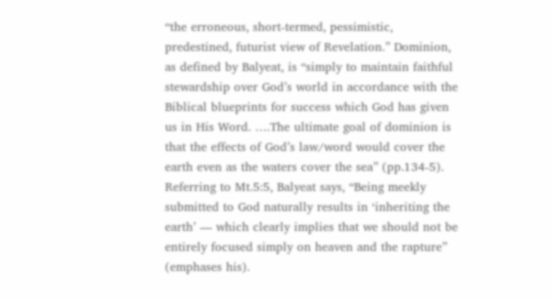“the erroneous, short-termed, pessimistic, predestined, futurist view of Revelation.” Dominion, as defined by Balyeat, is “simply to maintain faithful stewardship over God’s world in accordance with the Biblical blueprints for success which God has given us in His Word. ….The ultimate goal of dominion is that the effects of God’s law/word would cover the earth even as the waters cover the sea” (pp.134-5). Referring to Mt.5:5, Balyeat says, “Being meekly submitted to God naturally results in ‘inheriting the earth’ — which clearly implies that we should not be entirely focused simply on heaven and the rapture” (emphases his).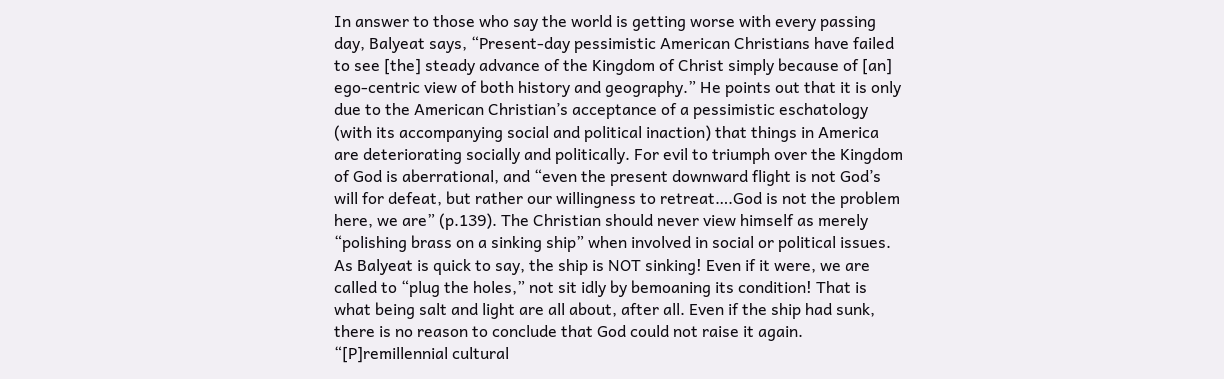In answer to those who say the world is getting worse with every passing day, Balyeat says, “Present-day pessimistic American Christians have failed to see [the] steady advance of the Kingdom of Christ simply because of [an] ego-centric view of both history and geography.” He points out that it is only due to the American Christian’s acceptance of a pessimistic eschatology (with its accompanying social and political inaction) that things in America are deteriorating socially and politically. For evil to triumph over the Kingdom of God is aberrational, and “even the present downward flight is not God’s will for defeat, but rather our willingness to retreat….God is not the problem here, we are” (p.139). The Christian should never view himself as merely “polishing brass on a sinking ship” when involved in social or political issues. As Balyeat is quick to say, the ship is NOT sinking! Even if it were, we are called to “plug the holes,” not sit idly by bemoaning its condition! That is what being salt and light are all about, after all. Even if the ship had sunk, there is no reason to conclude that God could not raise it again. “[P]remillennial cultural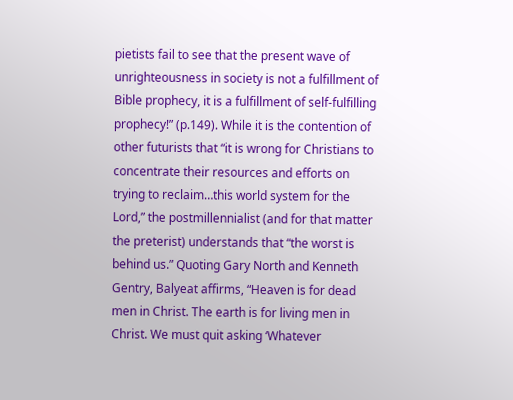pietists fail to see that the present wave of unrighteousness in society is not a fulfillment of Bible prophecy, it is a fulfillment of self-fulfilling prophecy!” (p.149). While it is the contention of other futurists that “it is wrong for Christians to concentrate their resources and efforts on trying to reclaim…this world system for the Lord,” the postmillennialist (and for that matter the preterist) understands that “the worst is behind us.” Quoting Gary North and Kenneth Gentry, Balyeat affirms, “Heaven is for dead men in Christ. The earth is for living men in Christ. We must quit asking ‘Whatever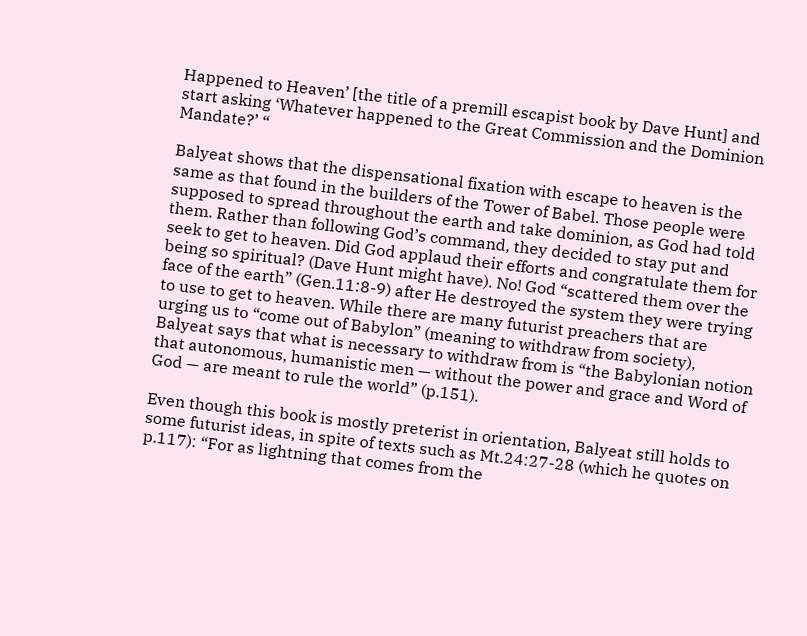Happened to Heaven’ [the title of a premill escapist book by Dave Hunt] and start asking ‘Whatever happened to the Great Commission and the Dominion Mandate?’ “

Balyeat shows that the dispensational fixation with escape to heaven is the same as that found in the builders of the Tower of Babel. Those people were supposed to spread throughout the earth and take dominion, as God had told them. Rather than following God’s command, they decided to stay put and seek to get to heaven. Did God applaud their efforts and congratulate them for being so spiritual? (Dave Hunt might have). No! God “scattered them over the face of the earth” (Gen.11:8-9) after He destroyed the system they were trying to use to get to heaven. While there are many futurist preachers that are urging us to “come out of Babylon” (meaning to withdraw from society), Balyeat says that what is necessary to withdraw from is “the Babylonian notion that autonomous, humanistic men — without the power and grace and Word of God — are meant to rule the world” (p.151).

Even though this book is mostly preterist in orientation, Balyeat still holds to some futurist ideas, in spite of texts such as Mt.24:27-28 (which he quotes on p.117): “For as lightning that comes from the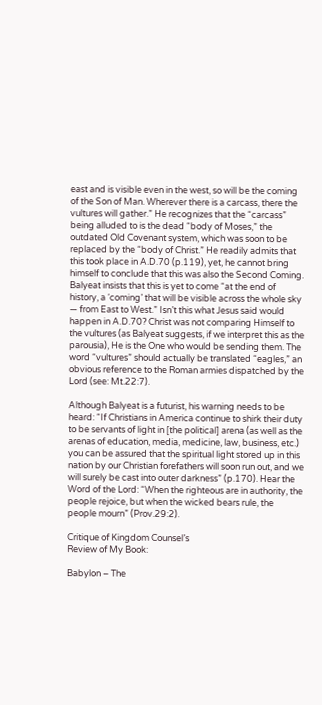east and is visible even in the west, so will be the coming of the Son of Man. Wherever there is a carcass, there the vultures will gather.” He recognizes that the “carcass” being alluded to is the dead “body of Moses,” the outdated Old Covenant system, which was soon to be replaced by the “body of Christ.” He readily admits that this took place in A.D.70 (p.119), yet, he cannot bring himself to conclude that this was also the Second Coming. Balyeat insists that this is yet to come “at the end of history, a ‘coming’ that will be visible across the whole sky — from East to West.” Isn’t this what Jesus said would happen in A.D.70? Christ was not comparing Himself to the vultures (as Balyeat suggests, if we interpret this as the parousia), He is the One who would be sending them. The word “vultures” should actually be translated “eagles,” an obvious reference to the Roman armies dispatched by the Lord (see: Mt.22:7).

Although Balyeat is a futurist, his warning needs to be heard: “If Christians in America continue to shirk their duty to be servants of light in [the political] arena (as well as the arenas of education, media, medicine, law, business, etc.) you can be assured that the spiritual light stored up in this nation by our Christian forefathers will soon run out, and we will surely be cast into outer darkness” (p.170). Hear the Word of the Lord: “When the righteous are in authority, the people rejoice, but when the wicked bears rule, the people mourn” (Prov.29:2).

Critique of Kingdom Counsel’s
Review of My Book:

Babylon – The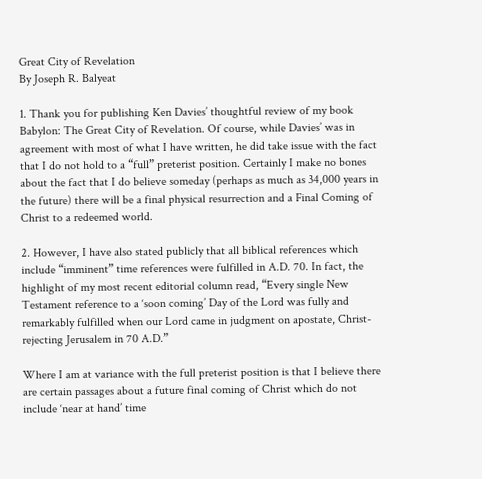Great City of Revelation
By Joseph R. Balyeat

1. Thank you for publishing Ken Davies’ thoughtful review of my book Babylon: The Great City of Revelation. Of course, while Davies’ was in agreement with most of what I have written, he did take issue with the fact that I do not hold to a “full” preterist position. Certainly I make no bones about the fact that I do believe someday (perhaps as much as 34,000 years in the future) there will be a final physical resurrection and a Final Coming of Christ to a redeemed world.

2. However, I have also stated publicly that all biblical references which include “imminent” time references were fulfilled in A.D. 70. In fact, the highlight of my most recent editorial column read, “Every single New Testament reference to a ‘soon coming’ Day of the Lord was fully and remarkably fulfilled when our Lord came in judgment on apostate, Christ-rejecting Jerusalem in 70 A.D.”

Where I am at variance with the full preterist position is that I believe there are certain passages about a future final coming of Christ which do not include ‘near at hand’ time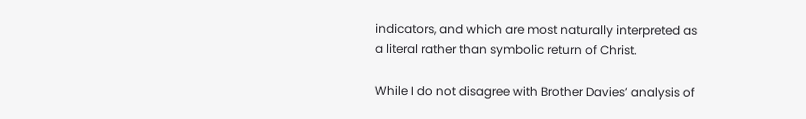indicators, and which are most naturally interpreted as a literal rather than symbolic return of Christ.

While I do not disagree with Brother Davies’ analysis of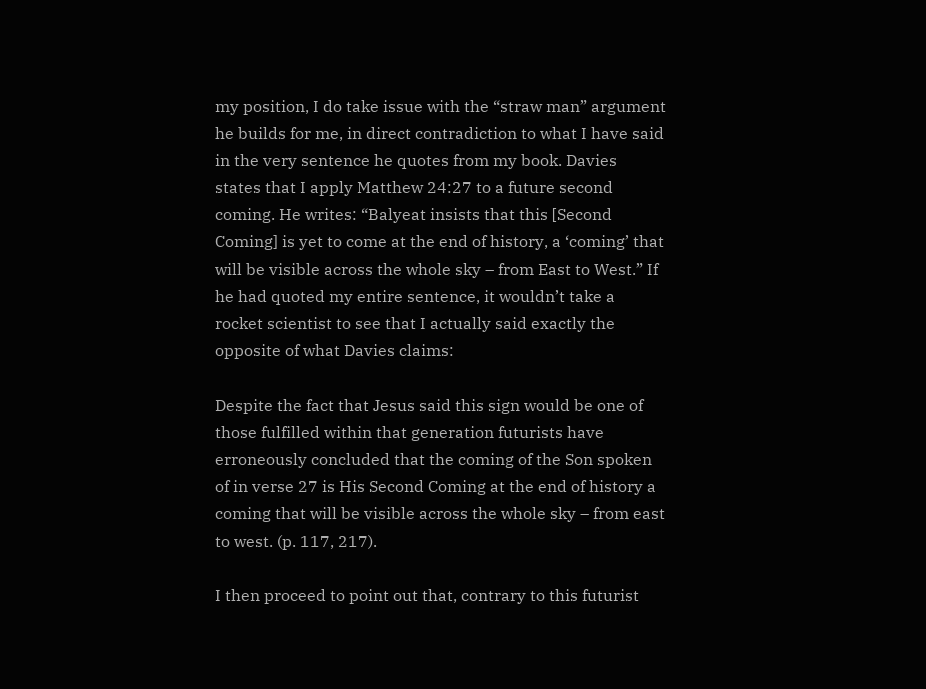my position, I do take issue with the “straw man” argument he builds for me, in direct contradiction to what I have said in the very sentence he quotes from my book. Davies states that I apply Matthew 24:27 to a future second coming. He writes: “Balyeat insists that this [Second Coming] is yet to come at the end of history, a ‘coming’ that will be visible across the whole sky – from East to West.” If he had quoted my entire sentence, it wouldn’t take a rocket scientist to see that I actually said exactly the opposite of what Davies claims:

Despite the fact that Jesus said this sign would be one of those fulfilled within that generation futurists have erroneously concluded that the coming of the Son spoken of in verse 27 is His Second Coming at the end of history a coming that will be visible across the whole sky – from east to west. (p. 117, 217).

I then proceed to point out that, contrary to this futurist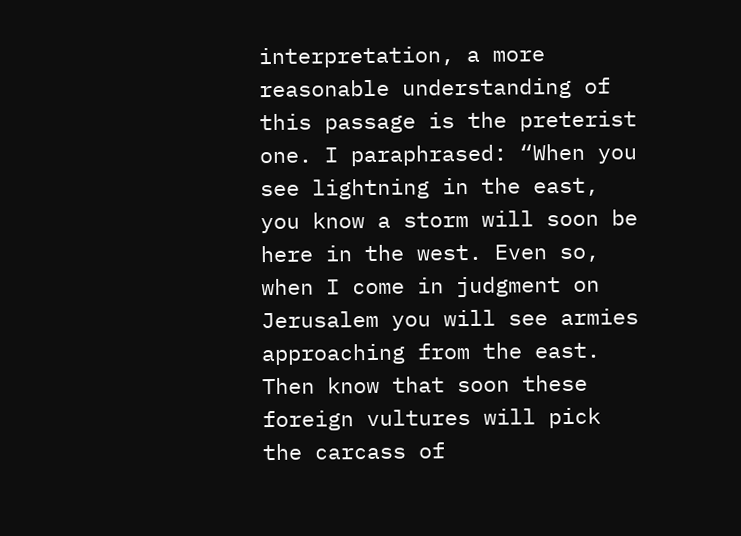interpretation, a more reasonable understanding of this passage is the preterist one. I paraphrased: “When you see lightning in the east, you know a storm will soon be here in the west. Even so, when I come in judgment on Jerusalem you will see armies approaching from the east. Then know that soon these foreign vultures will pick the carcass of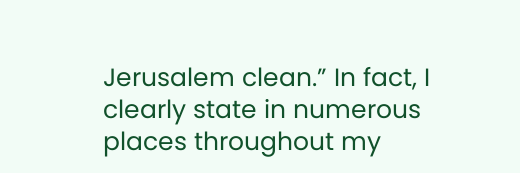Jerusalem clean.” In fact, I clearly state in numerous places throughout my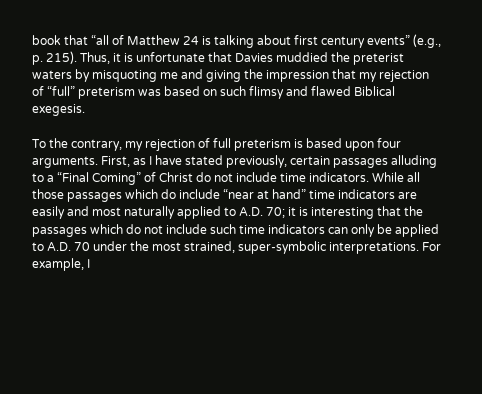book that “all of Matthew 24 is talking about first century events” (e.g., p. 215). Thus, it is unfortunate that Davies muddied the preterist waters by misquoting me and giving the impression that my rejection of “full” preterism was based on such flimsy and flawed Biblical exegesis.

To the contrary, my rejection of full preterism is based upon four arguments. First, as I have stated previously, certain passages alluding to a “Final Coming” of Christ do not include time indicators. While all those passages which do include “near at hand” time indicators are easily and most naturally applied to A.D. 70; it is interesting that the passages which do not include such time indicators can only be applied to A.D. 70 under the most strained, super-symbolic interpretations. For example, I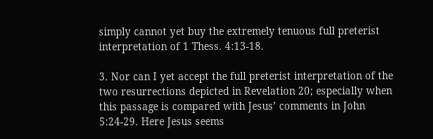simply cannot yet buy the extremely tenuous full preterist interpretation of 1 Thess. 4:13-18.

3. Nor can I yet accept the full preterist interpretation of the two resurrections depicted in Revelation 20; especially when this passage is compared with Jesus’ comments in John 5:24-29. Here Jesus seems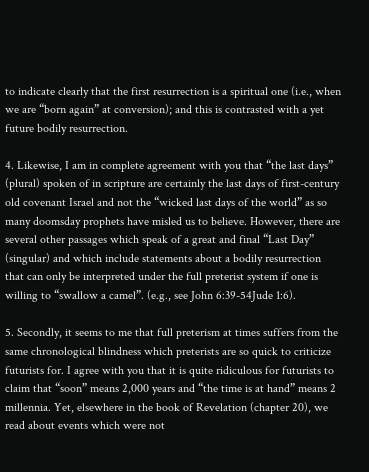to indicate clearly that the first resurrection is a spiritual one (i.e., when we are “born again” at conversion); and this is contrasted with a yet future bodily resurrection.

4. Likewise, I am in complete agreement with you that “the last days” (plural) spoken of in scripture are certainly the last days of first-century old covenant Israel and not the “wicked last days of the world” as so many doomsday prophets have misled us to believe. However, there are several other passages which speak of a great and final “Last Day” (singular) and which include statements about a bodily resurrection that can only be interpreted under the full preterist system if one is willing to “swallow a camel”. (e.g., see John 6:39-54Jude 1:6).

5. Secondly, it seems to me that full preterism at times suffers from the same chronological blindness which preterists are so quick to criticize futurists for. I agree with you that it is quite ridiculous for futurists to claim that “soon” means 2,000 years and “the time is at hand” means 2 millennia. Yet, elsewhere in the book of Revelation (chapter 20), we read about events which were not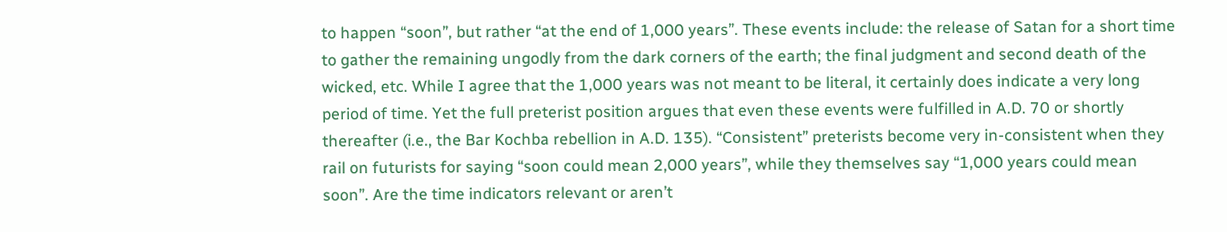to happen “soon”, but rather “at the end of 1,000 years”. These events include: the release of Satan for a short time to gather the remaining ungodly from the dark corners of the earth; the final judgment and second death of the wicked, etc. While I agree that the 1,000 years was not meant to be literal, it certainly does indicate a very long period of time. Yet the full preterist position argues that even these events were fulfilled in A.D. 70 or shortly thereafter (i.e., the Bar Kochba rebellion in A.D. 135). “Consistent” preterists become very in-consistent when they rail on futurists for saying “soon could mean 2,000 years”, while they themselves say “1,000 years could mean soon”. Are the time indicators relevant or aren’t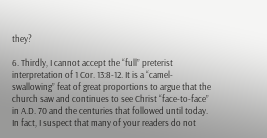they?

6. Thirdly, I cannot accept the “full” preterist interpretation of 1 Cor. 13:8-12. It is a “camel-swallowing” feat of great proportions to argue that the church saw and continues to see Christ “face-to-face” in A.D. 70 and the centuries that followed until today. In fact, I suspect that many of your readers do not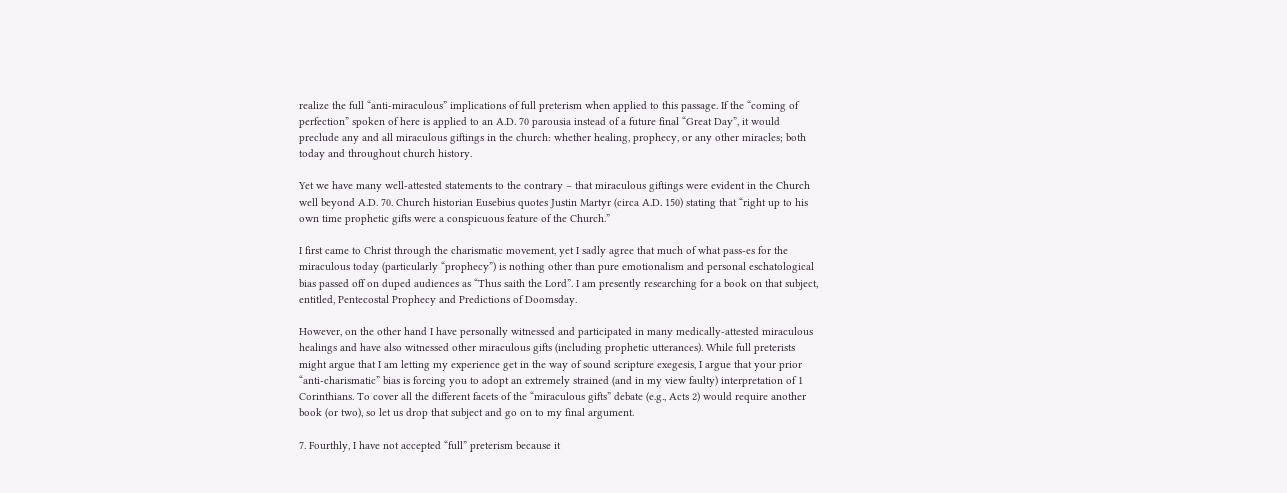realize the full “anti-miraculous” implications of full preterism when applied to this passage. If the “coming of perfection” spoken of here is applied to an A.D. 70 parousia instead of a future final “Great Day”, it would preclude any and all miraculous giftings in the church: whether healing, prophecy, or any other miracles; both today and throughout church history.

Yet we have many well-attested statements to the contrary – that miraculous giftings were evident in the Church well beyond A.D. 70. Church historian Eusebius quotes Justin Martyr (circa A.D. 150) stating that “right up to his own time prophetic gifts were a conspicuous feature of the Church.”

I first came to Christ through the charismatic movement, yet I sadly agree that much of what pass-es for the miraculous today (particularly “prophecy”) is nothing other than pure emotionalism and personal eschatological bias passed off on duped audiences as “Thus saith the Lord”. I am presently researching for a book on that subject, entitled, Pentecostal Prophecy and Predictions of Doomsday.

However, on the other hand I have personally witnessed and participated in many medically-attested miraculous healings and have also witnessed other miraculous gifts (including prophetic utterances). While full preterists might argue that I am letting my experience get in the way of sound scripture exegesis, I argue that your prior “anti-charismatic” bias is forcing you to adopt an extremely strained (and in my view faulty) interpretation of 1 Corinthians. To cover all the different facets of the “miraculous gifts” debate (e.g., Acts 2) would require another book (or two), so let us drop that subject and go on to my final argument.

7. Fourthly, I have not accepted “full” preterism because it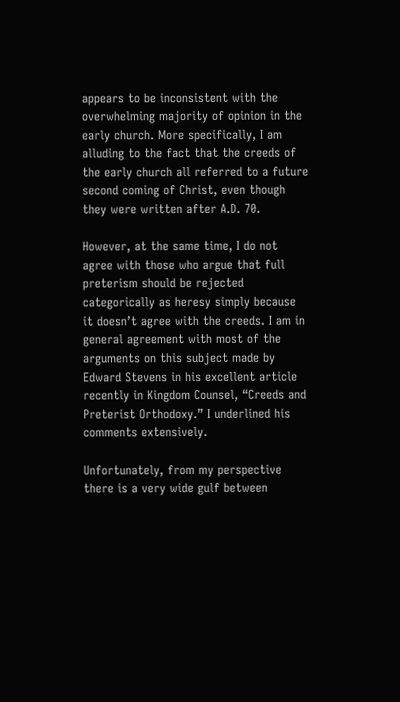appears to be inconsistent with the overwhelming majority of opinion in the early church. More specifically, I am alluding to the fact that the creeds of the early church all referred to a future second coming of Christ, even though they were written after A.D. 70.

However, at the same time, I do not agree with those who argue that full preterism should be rejected categorically as heresy simply because it doesn’t agree with the creeds. I am in general agreement with most of the arguments on this subject made by Edward Stevens in his excellent article recently in Kingdom Counsel, “Creeds and Preterist Orthodoxy.” I underlined his comments extensively.

Unfortunately, from my perspective there is a very wide gulf between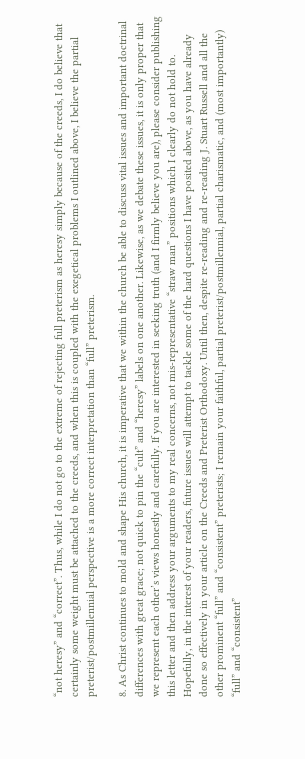“not heresy” and “correct”. Thus, while I do not go to the extreme of rejecting full preterism as heresy simply because of the creeds, I do believe that certainly some weight must be attached to the creeds, and when this is coupled with the exegetical problems I outlined above, I believe the partial preterist/postmillennial perspective is a more correct interpretation than “full” preterism.

8. As Christ continues to mold and shape His church, it is imperative that we within the church be able to discuss vital issues and important doctrinal differences with great grace; not quick to pin the “cult” and “heresy” labels on one another. Likewise, as we debate these issues, it is only proper that we represent each other’s views honestly and carefully. If you are interested in seeking truth (and I firmly believe you are), please consider publishing this letter and then address your arguments to my real concerns, not mis-representative “straw man” positions which I clearly do not hold to. Hopefully, in the interest of your readers, future issues will attempt to tackle some of the hard questions I have posited above, as you have already done so effectively in your article on the Creeds and Preterist Orthodoxy. Until then, despite re-reading and re-reading J. Stuart Russell and all the other prominent “full” and “consistent” preterists; I remain your faithful, partial preterist/postmillennial, partial charismatic, and (most importantly) “full” and “consistent”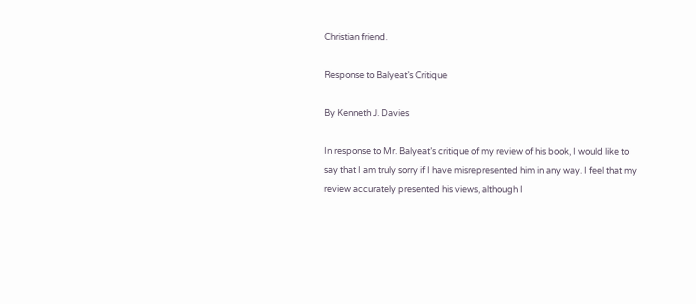Christian friend.

Response to Balyeat’s Critique

By Kenneth J. Davies

In response to Mr. Balyeat’s critique of my review of his book, I would like to say that I am truly sorry if I have misrepresented him in any way. I feel that my review accurately presented his views, although I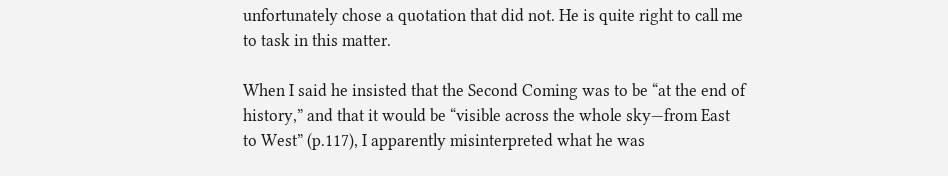unfortunately chose a quotation that did not. He is quite right to call me to task in this matter.

When I said he insisted that the Second Coming was to be “at the end of history,” and that it would be “visible across the whole sky—from East to West” (p.117), I apparently misinterpreted what he was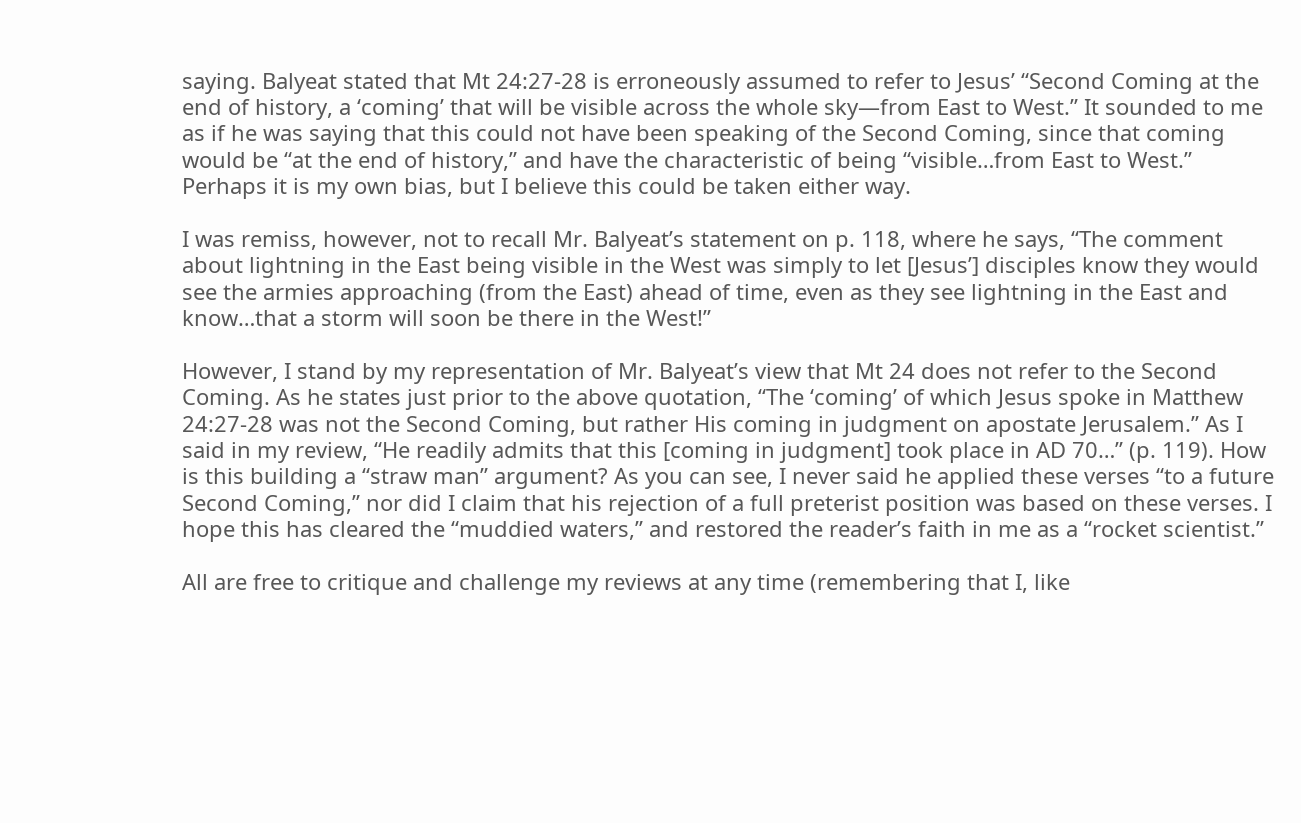saying. Balyeat stated that Mt 24:27-28 is erroneously assumed to refer to Jesus’ “Second Coming at the end of history, a ‘coming’ that will be visible across the whole sky—from East to West.” It sounded to me as if he was saying that this could not have been speaking of the Second Coming, since that coming would be “at the end of history,” and have the characteristic of being “visible…from East to West.” Perhaps it is my own bias, but I believe this could be taken either way.

I was remiss, however, not to recall Mr. Balyeat’s statement on p. 118, where he says, “The comment about lightning in the East being visible in the West was simply to let [Jesus’] disciples know they would see the armies approaching (from the East) ahead of time, even as they see lightning in the East and know…that a storm will soon be there in the West!”

However, I stand by my representation of Mr. Balyeat’s view that Mt 24 does not refer to the Second Coming. As he states just prior to the above quotation, “The ‘coming’ of which Jesus spoke in Matthew 24:27-28 was not the Second Coming, but rather His coming in judgment on apostate Jerusalem.” As I said in my review, “He readily admits that this [coming in judgment] took place in AD 70…” (p. 119). How is this building a “straw man” argument? As you can see, I never said he applied these verses “to a future Second Coming,” nor did I claim that his rejection of a full preterist position was based on these verses. I hope this has cleared the “muddied waters,” and restored the reader’s faith in me as a “rocket scientist.”

All are free to critique and challenge my reviews at any time (remembering that I, like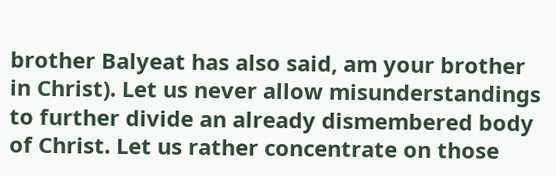brother Balyeat has also said, am your brother in Christ). Let us never allow misunderstandings to further divide an already dismembered body of Christ. Let us rather concentrate on those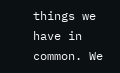things we have in common. We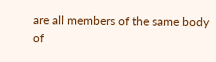are all members of the same body of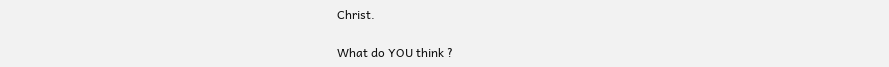Christ.

What do YOU think ?